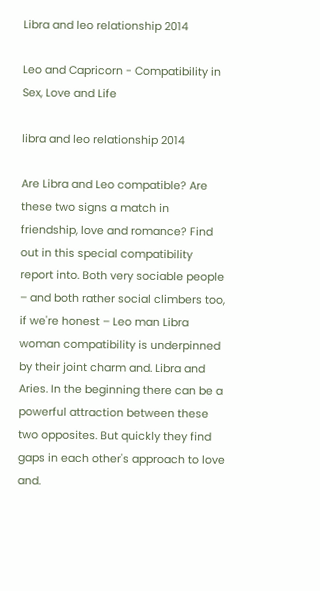Libra and leo relationship 2014

Leo and Capricorn - Compatibility in Sex, Love and Life

libra and leo relationship 2014

Are Libra and Leo compatible? Are these two signs a match in friendship, love and romance? Find out in this special compatibility report into. Both very sociable people – and both rather social climbers too, if we're honest – Leo man Libra woman compatibility is underpinned by their joint charm and. Libra and Aries. In the beginning there can be a powerful attraction between these two opposites. But quickly they find gaps in each other's approach to love and.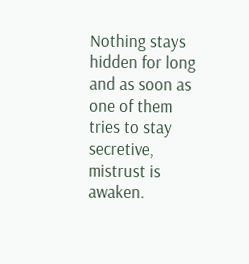Nothing stays hidden for long and as soon as one of them tries to stay secretive, mistrust is awaken.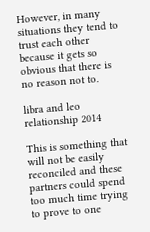However, in many situations they tend to trust each other because it gets so obvious that there is no reason not to.

libra and leo relationship 2014

This is something that will not be easily reconciled and these partners could spend too much time trying to prove to one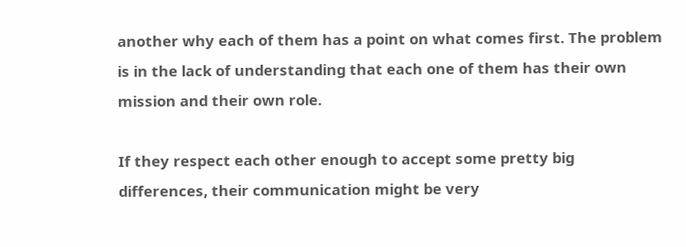another why each of them has a point on what comes first. The problem is in the lack of understanding that each one of them has their own mission and their own role.

If they respect each other enough to accept some pretty big differences, their communication might be very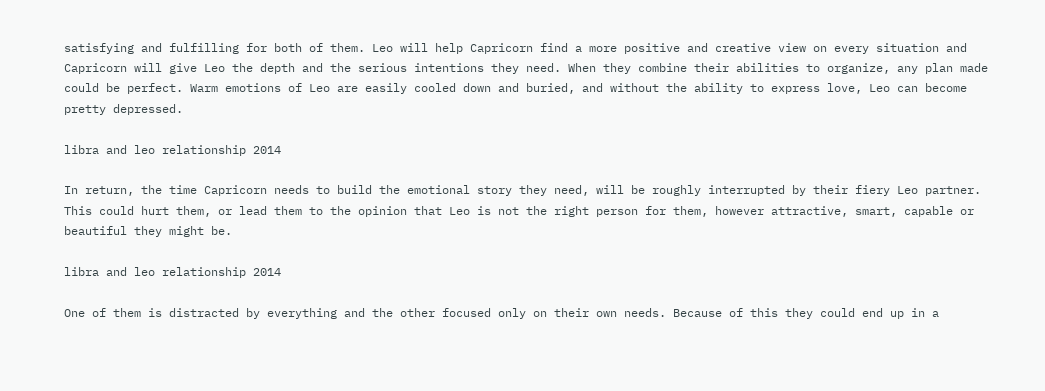satisfying and fulfilling for both of them. Leo will help Capricorn find a more positive and creative view on every situation and Capricorn will give Leo the depth and the serious intentions they need. When they combine their abilities to organize, any plan made could be perfect. Warm emotions of Leo are easily cooled down and buried, and without the ability to express love, Leo can become pretty depressed.

libra and leo relationship 2014

In return, the time Capricorn needs to build the emotional story they need, will be roughly interrupted by their fiery Leo partner. This could hurt them, or lead them to the opinion that Leo is not the right person for them, however attractive, smart, capable or beautiful they might be.

libra and leo relationship 2014

One of them is distracted by everything and the other focused only on their own needs. Because of this they could end up in a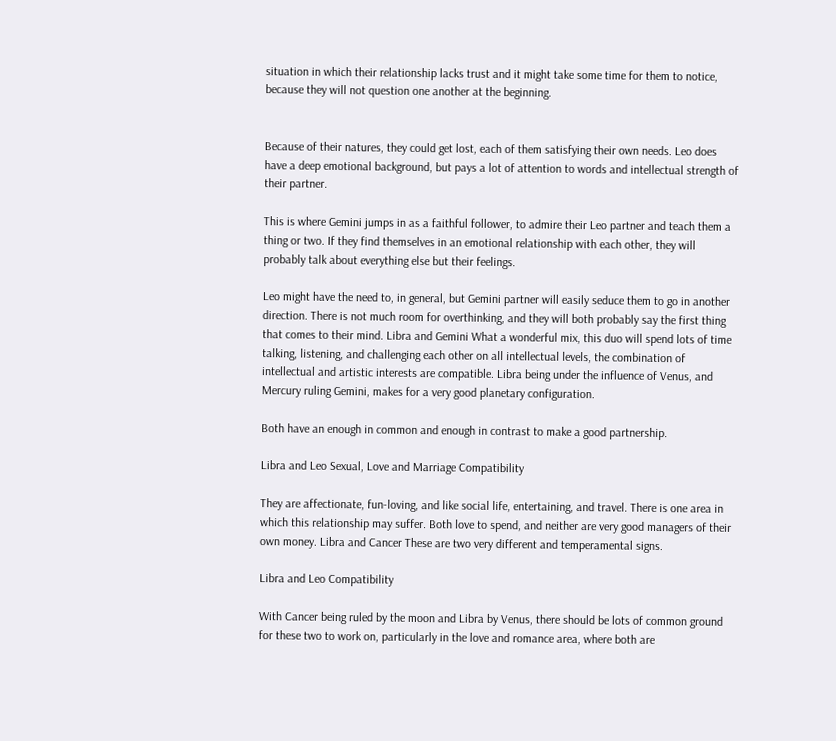situation in which their relationship lacks trust and it might take some time for them to notice, because they will not question one another at the beginning.


Because of their natures, they could get lost, each of them satisfying their own needs. Leo does have a deep emotional background, but pays a lot of attention to words and intellectual strength of their partner.

This is where Gemini jumps in as a faithful follower, to admire their Leo partner and teach them a thing or two. If they find themselves in an emotional relationship with each other, they will probably talk about everything else but their feelings.

Leo might have the need to, in general, but Gemini partner will easily seduce them to go in another direction. There is not much room for overthinking, and they will both probably say the first thing that comes to their mind. Libra and Gemini What a wonderful mix, this duo will spend lots of time talking, listening, and challenging each other on all intellectual levels, the combination of intellectual and artistic interests are compatible. Libra being under the influence of Venus, and Mercury ruling Gemini, makes for a very good planetary configuration.

Both have an enough in common and enough in contrast to make a good partnership.

Libra and Leo Sexual, Love and Marriage Compatibility

They are affectionate, fun-loving, and like social life, entertaining, and travel. There is one area in which this relationship may suffer. Both love to spend, and neither are very good managers of their own money. Libra and Cancer These are two very different and temperamental signs.

Libra and Leo Compatibility

With Cancer being ruled by the moon and Libra by Venus, there should be lots of common ground for these two to work on, particularly in the love and romance area, where both are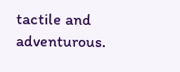tactile and adventurous.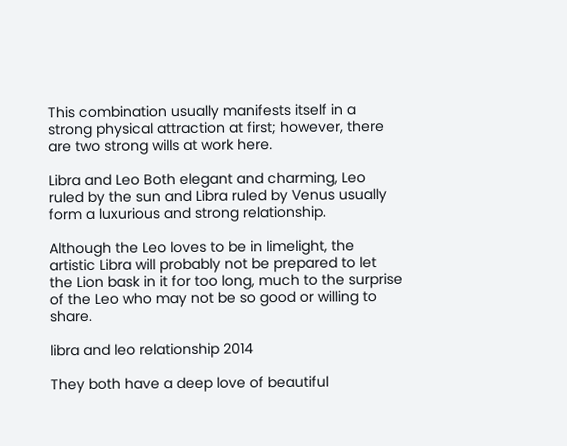This combination usually manifests itself in a strong physical attraction at first; however, there are two strong wills at work here.

Libra and Leo Both elegant and charming, Leo ruled by the sun and Libra ruled by Venus usually form a luxurious and strong relationship.

Although the Leo loves to be in limelight, the artistic Libra will probably not be prepared to let the Lion bask in it for too long, much to the surprise of the Leo who may not be so good or willing to share.

libra and leo relationship 2014

They both have a deep love of beautiful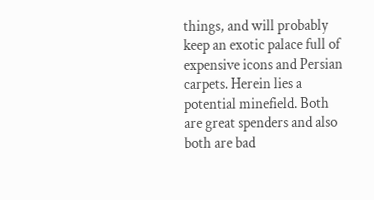things, and will probably keep an exotic palace full of expensive icons and Persian carpets. Herein lies a potential minefield. Both are great spenders and also both are bad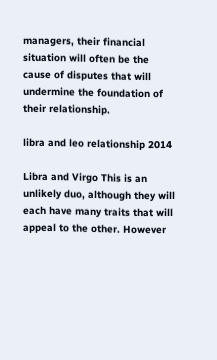managers, their financial situation will often be the cause of disputes that will undermine the foundation of their relationship.

libra and leo relationship 2014

Libra and Virgo This is an unlikely duo, although they will each have many traits that will appeal to the other. However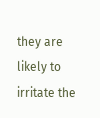they are likely to irritate the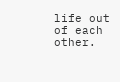life out of each other.